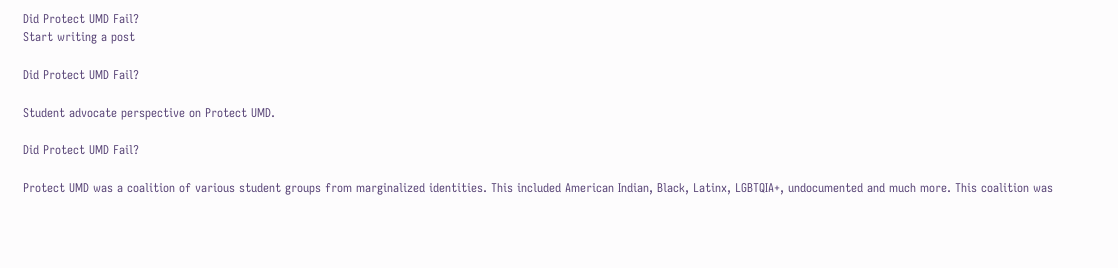Did Protect UMD Fail?
Start writing a post

Did Protect UMD Fail?

Student advocate perspective on Protect UMD.

Did Protect UMD Fail?

Protect UMD was a coalition of various student groups from marginalized identities. This included American Indian, Black, Latinx, LGBTQIA+, undocumented and much more. This coalition was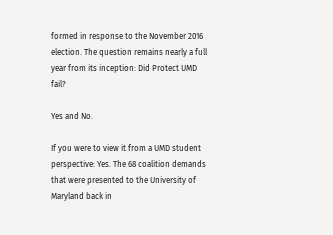formed in response to the November 2016 election. The question remains nearly a full year from its inception: Did Protect UMD fail?

Yes and No.

If you were to view it from a UMD student perspective: Yes. The 68 coalition demands that were presented to the University of Maryland back in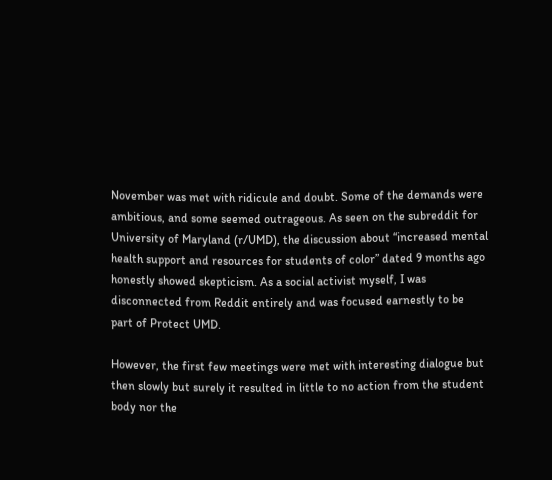November was met with ridicule and doubt. Some of the demands were ambitious, and some seemed outrageous. As seen on the subreddit for University of Maryland (r/UMD), the discussion about “increased mental health support and resources for students of color” dated 9 months ago honestly showed skepticism. As a social activist myself, I was disconnected from Reddit entirely and was focused earnestly to be part of Protect UMD.

However, the first few meetings were met with interesting dialogue but then slowly but surely it resulted in little to no action from the student body nor the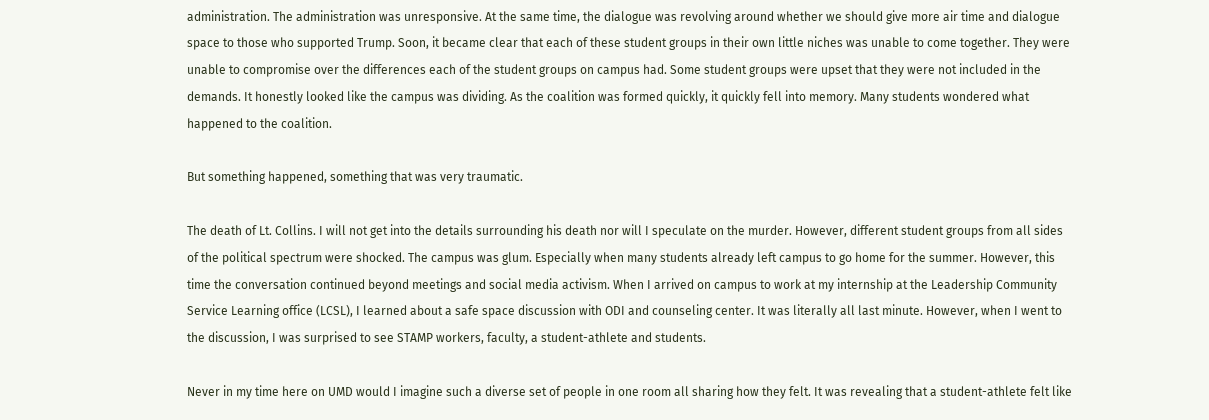administration. The administration was unresponsive. At the same time, the dialogue was revolving around whether we should give more air time and dialogue space to those who supported Trump. Soon, it became clear that each of these student groups in their own little niches was unable to come together. They were unable to compromise over the differences each of the student groups on campus had. Some student groups were upset that they were not included in the demands. It honestly looked like the campus was dividing. As the coalition was formed quickly, it quickly fell into memory. Many students wondered what happened to the coalition.

But something happened, something that was very traumatic.

The death of Lt. Collins. I will not get into the details surrounding his death nor will I speculate on the murder. However, different student groups from all sides of the political spectrum were shocked. The campus was glum. Especially when many students already left campus to go home for the summer. However, this time the conversation continued beyond meetings and social media activism. When I arrived on campus to work at my internship at the Leadership Community Service Learning office (LCSL), I learned about a safe space discussion with ODI and counseling center. It was literally all last minute. However, when I went to the discussion, I was surprised to see STAMP workers, faculty, a student-athlete and students.

Never in my time here on UMD would I imagine such a diverse set of people in one room all sharing how they felt. It was revealing that a student-athlete felt like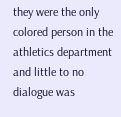they were the only colored person in the athletics department and little to no dialogue was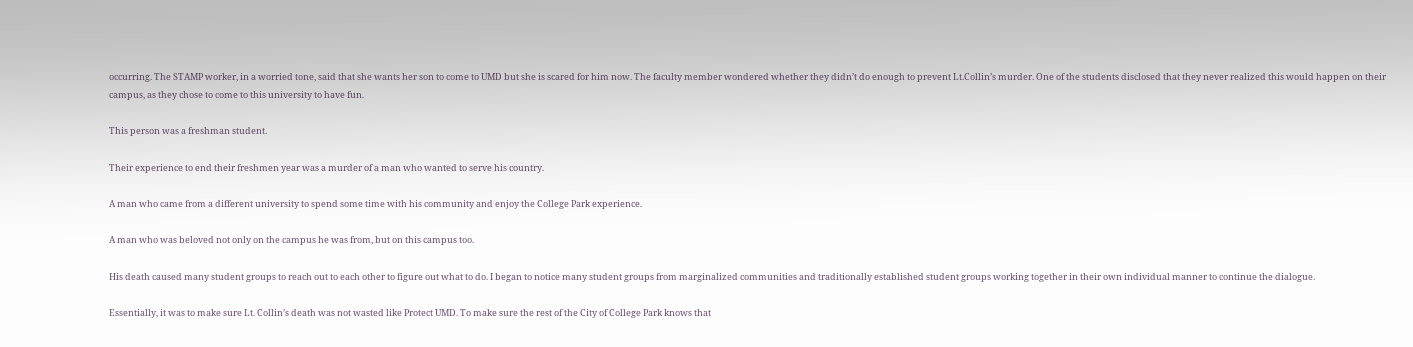occurring. The STAMP worker, in a worried tone, said that she wants her son to come to UMD but she is scared for him now. The faculty member wondered whether they didn’t do enough to prevent Lt.Collin’s murder. One of the students disclosed that they never realized this would happen on their campus, as they chose to come to this university to have fun.

This person was a freshman student.

Their experience to end their freshmen year was a murder of a man who wanted to serve his country.

A man who came from a different university to spend some time with his community and enjoy the College Park experience.

A man who was beloved not only on the campus he was from, but on this campus too.

His death caused many student groups to reach out to each other to figure out what to do. I began to notice many student groups from marginalized communities and traditionally established student groups working together in their own individual manner to continue the dialogue.

Essentially, it was to make sure Lt. Collin’s death was not wasted like Protect UMD. To make sure the rest of the City of College Park knows that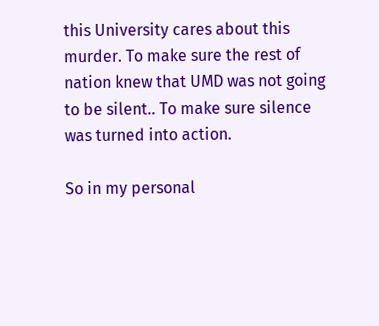this University cares about this murder. To make sure the rest of nation knew that UMD was not going to be silent.. To make sure silence was turned into action.

So in my personal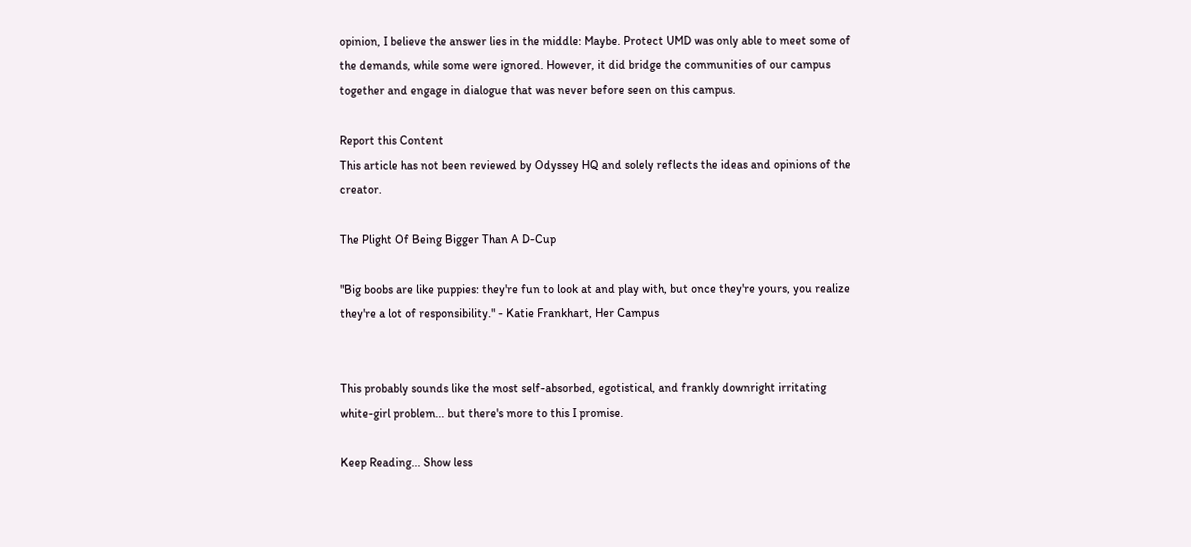opinion, I believe the answer lies in the middle: Maybe. Protect UMD was only able to meet some of the demands, while some were ignored. However, it did bridge the communities of our campus together and engage in dialogue that was never before seen on this campus.

Report this Content
This article has not been reviewed by Odyssey HQ and solely reflects the ideas and opinions of the creator.

The Plight Of Being Bigger Than A D-Cup

"Big boobs are like puppies: they're fun to look at and play with, but once they're yours, you realize they're a lot of responsibility." - Katie Frankhart, Her Campus


This probably sounds like the most self-absorbed, egotistical, and frankly downright irritating white-girl problem... but there's more to this I promise.

Keep Reading... Show less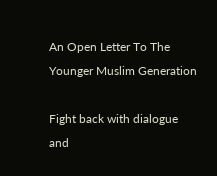An Open Letter To The Younger Muslim Generation

Fight back with dialogue and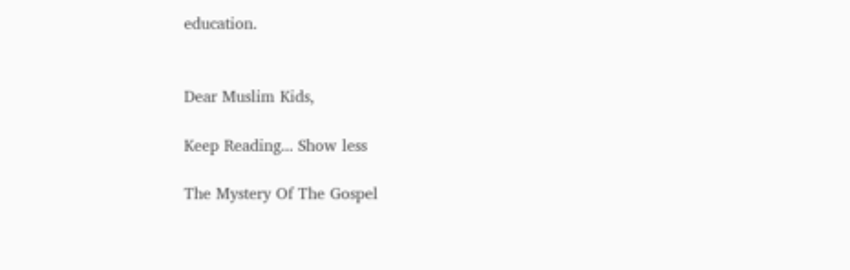education.


Dear Muslim Kids,

Keep Reading... Show less

The Mystery Of The Gospel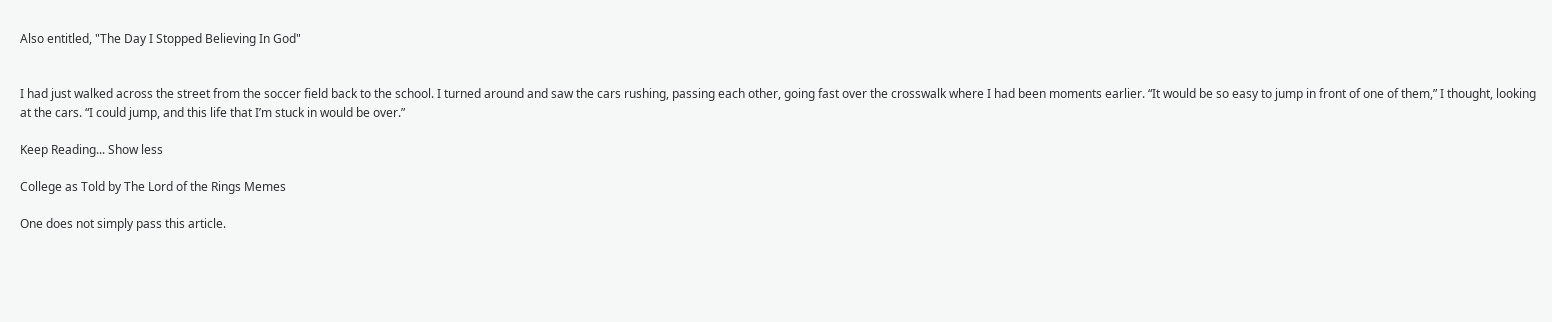Also entitled, "The Day I Stopped Believing In God"


I had just walked across the street from the soccer field back to the school. I turned around and saw the cars rushing, passing each other, going fast over the crosswalk where I had been moments earlier. “It would be so easy to jump in front of one of them,” I thought, looking at the cars. “I could jump, and this life that I’m stuck in would be over.”

Keep Reading... Show less

College as Told by The Lord of the Rings Memes

One does not simply pass this article.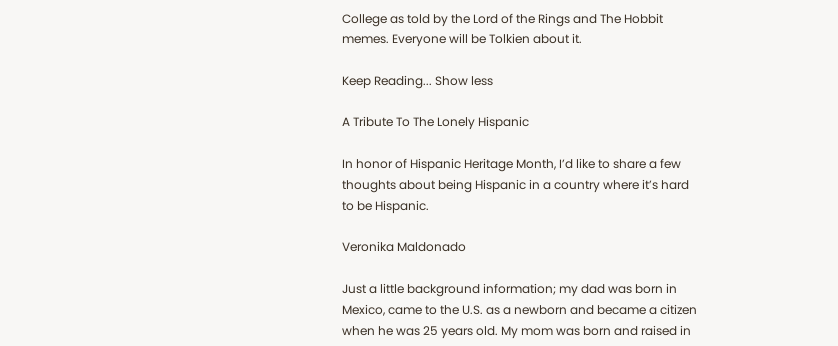College as told by the Lord of the Rings and The Hobbit memes. Everyone will be Tolkien about it.

Keep Reading... Show less

A Tribute To The Lonely Hispanic

In honor of Hispanic Heritage Month, I’d like to share a few thoughts about being Hispanic in a country where it’s hard to be Hispanic.

Veronika Maldonado

Just a little background information; my dad was born in Mexico, came to the U.S. as a newborn and became a citizen when he was 25 years old. My mom was born and raised in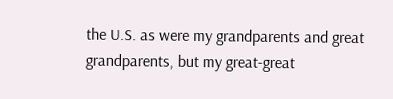the U.S. as were my grandparents and great grandparents, but my great-great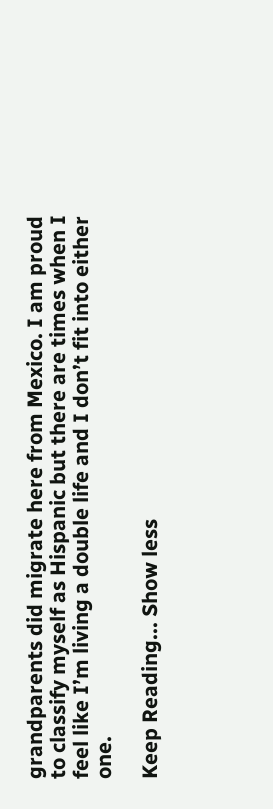grandparents did migrate here from Mexico. I am proud to classify myself as Hispanic but there are times when I feel like I’m living a double life and I don’t fit into either one.

Keep Reading... Show less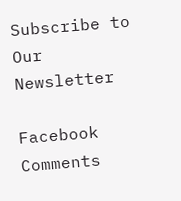Subscribe to Our Newsletter

Facebook Comments